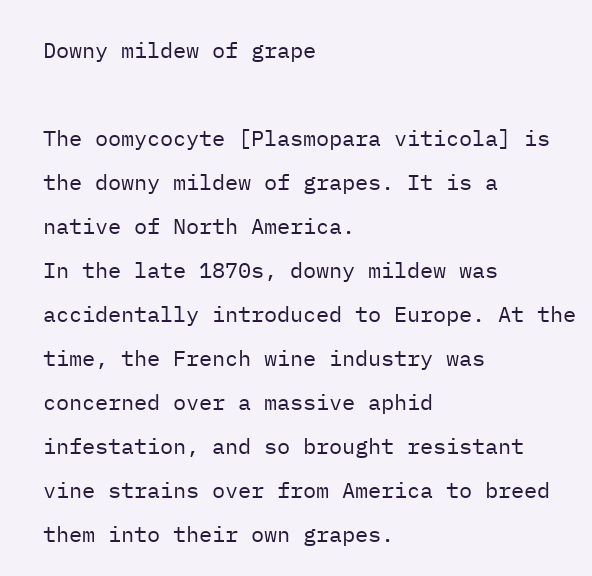Downy mildew of grape

The oomycocyte [Plasmopara viticola] is the downy mildew of grapes. It is a native of North America.
In the late 1870s, downy mildew was accidentally introduced to Europe. At the time, the French wine industry was concerned over a massive aphid infestation, and so brought resistant vine strains over from America to breed them into their own grapes.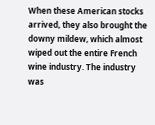When these American stocks arrived, they also brought the downy mildew, which almost wiped out the entire French wine industry. The industry was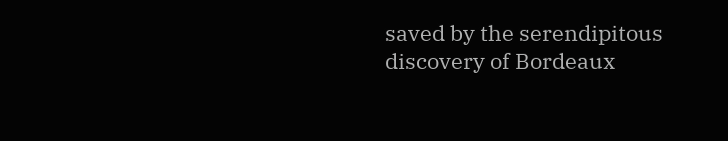saved by the serendipitous discovery of Bordeaux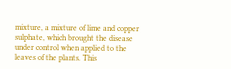mixture, a mixture of lime and copper sulphate, which brought the disease under control when applied to the leaves of the plants. This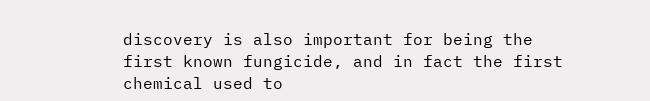discovery is also important for being the first known fungicide, and in fact the first chemical used to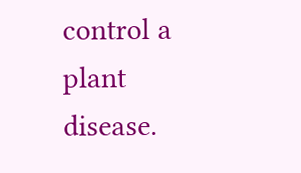control a plant disease.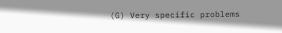(G) Very specific problems